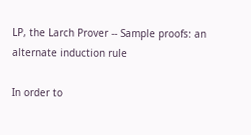LP, the Larch Prover -- Sample proofs: an alternate induction rule

In order to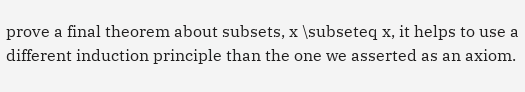prove a final theorem about subsets, x \subseteq x, it helps to use a different induction principle than the one we asserted as an axiom.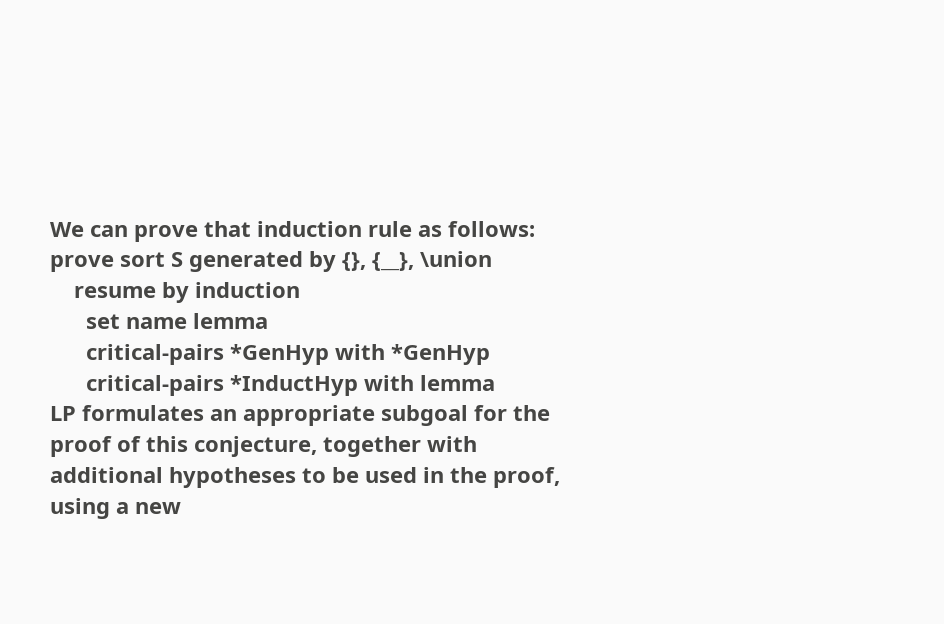We can prove that induction rule as follows:
prove sort S generated by {}, {__}, \union
    resume by induction
      set name lemma
      critical-pairs *GenHyp with *GenHyp
      critical-pairs *InductHyp with lemma
LP formulates an appropriate subgoal for the proof of this conjecture, together with additional hypotheses to be used in the proof, using a new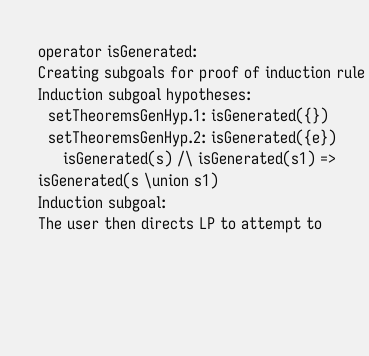operator isGenerated:
Creating subgoals for proof of induction rule
Induction subgoal hypotheses:
  setTheoremsGenHyp.1: isGenerated({})
  setTheoremsGenHyp.2: isGenerated({e})
     isGenerated(s) /\ isGenerated(s1) => isGenerated(s \union s1)
Induction subgoal:
The user then directs LP to attempt to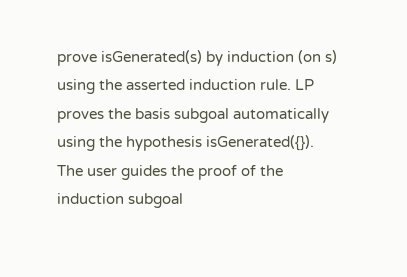prove isGenerated(s) by induction (on s) using the asserted induction rule. LP proves the basis subgoal automatically using the hypothesis isGenerated({}). The user guides the proof of the induction subgoal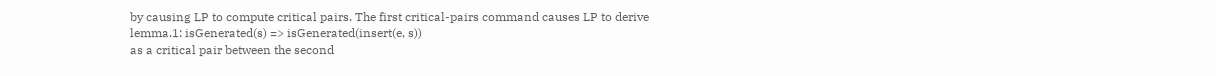by causing LP to compute critical pairs. The first critical-pairs command causes LP to derive
lemma.1: isGenerated(s) => isGenerated(insert(e, s))
as a critical pair between the second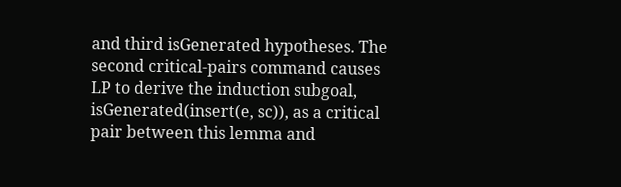and third isGenerated hypotheses. The second critical-pairs command causes LP to derive the induction subgoal, isGenerated(insert(e, sc)), as a critical pair between this lemma and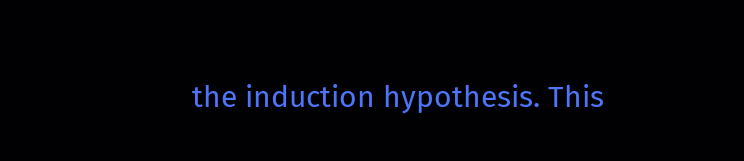the induction hypothesis. This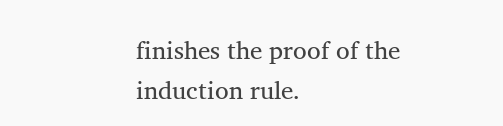finishes the proof of the induction rule.